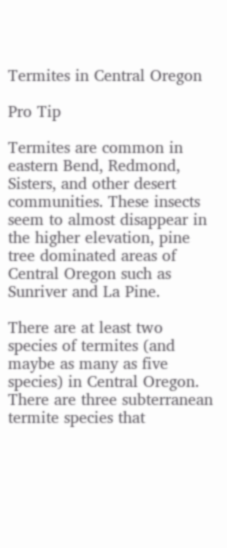Termites in Central Oregon

Pro Tip

Termites are common in eastern Bend, Redmond, Sisters, and other desert communities. These insects seem to almost disappear in the higher elevation, pine tree dominated areas of Central Oregon such as Sunriver and La Pine.

There are at least two species of termites (and maybe as many as five species) in Central Oregon. There are three subterranean termite species that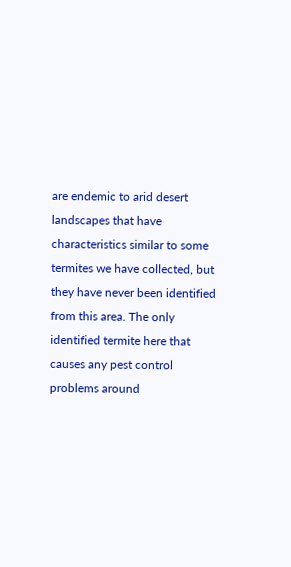are endemic to arid desert landscapes that have characteristics similar to some termites we have collected, but they have never been identified from this area. The only identified termite here that causes any pest control problems around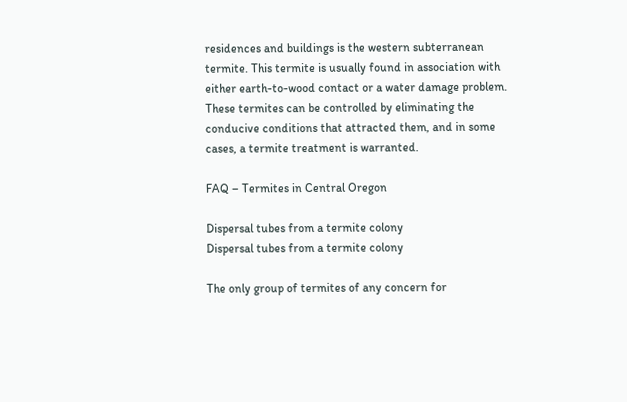residences and buildings is the western subterranean termite. This termite is usually found in association with either earth-to-wood contact or a water damage problem. These termites can be controlled by eliminating the conducive conditions that attracted them, and in some cases, a termite treatment is warranted.

FAQ – Termites in Central Oregon

Dispersal tubes from a termite colony
Dispersal tubes from a termite colony

The only group of termites of any concern for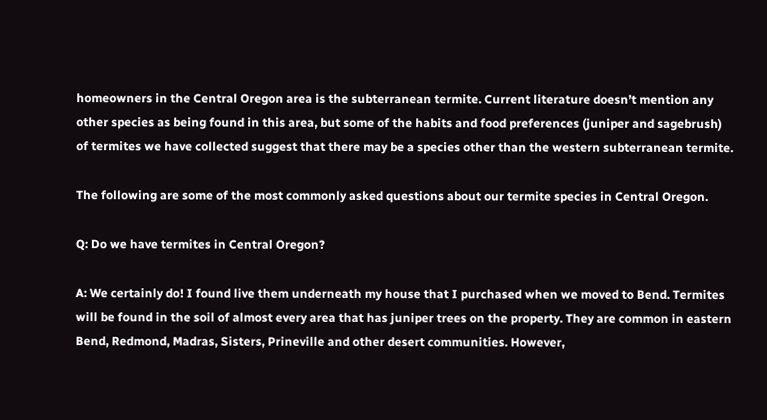homeowners in the Central Oregon area is the subterranean termite. Current literature doesn’t mention any other species as being found in this area, but some of the habits and food preferences (juniper and sagebrush) of termites we have collected suggest that there may be a species other than the western subterranean termite.

The following are some of the most commonly asked questions about our termite species in Central Oregon.

Q: Do we have termites in Central Oregon?

A: We certainly do! I found live them underneath my house that I purchased when we moved to Bend. Termites will be found in the soil of almost every area that has juniper trees on the property. They are common in eastern Bend, Redmond, Madras, Sisters, Prineville and other desert communities. However,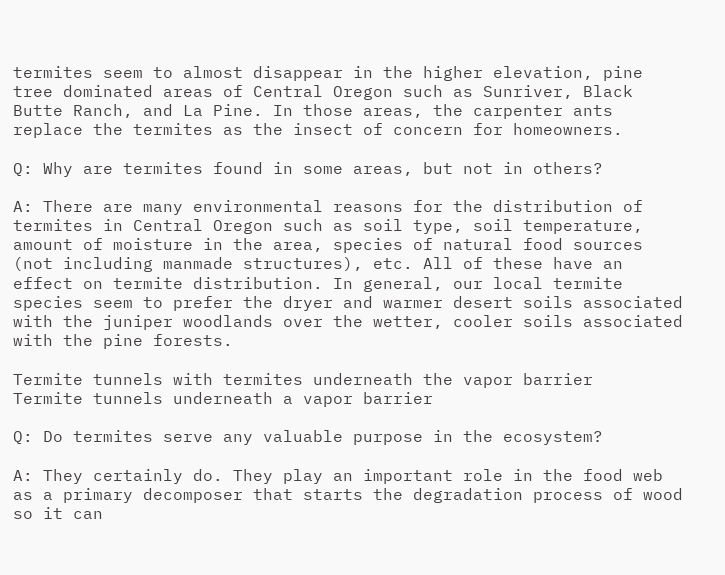termites seem to almost disappear in the higher elevation, pine tree dominated areas of Central Oregon such as Sunriver, Black Butte Ranch, and La Pine. In those areas, the carpenter ants replace the termites as the insect of concern for homeowners.

Q: Why are termites found in some areas, but not in others?

A: There are many environmental reasons for the distribution of termites in Central Oregon such as soil type, soil temperature, amount of moisture in the area, species of natural food sources (not including manmade structures), etc. All of these have an effect on termite distribution. In general, our local termite species seem to prefer the dryer and warmer desert soils associated with the juniper woodlands over the wetter, cooler soils associated with the pine forests.

Termite tunnels with termites underneath the vapor barrier
Termite tunnels underneath a vapor barrier

Q: Do termites serve any valuable purpose in the ecosystem?

A: They certainly do. They play an important role in the food web as a primary decomposer that starts the degradation process of wood so it can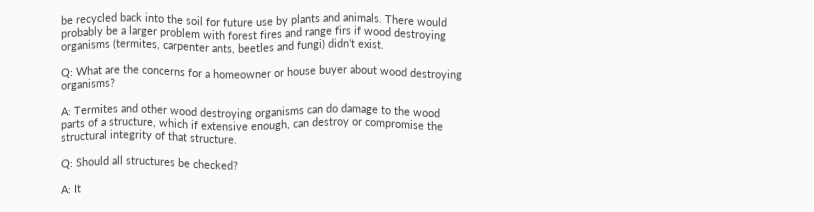be recycled back into the soil for future use by plants and animals. There would probably be a larger problem with forest fires and range firs if wood destroying organisms (termites, carpenter ants, beetles and fungi) didn’t exist.

Q: What are the concerns for a homeowner or house buyer about wood destroying organisms?

A: Termites and other wood destroying organisms can do damage to the wood parts of a structure, which if extensive enough, can destroy or compromise the structural integrity of that structure.

Q: Should all structures be checked?

A: It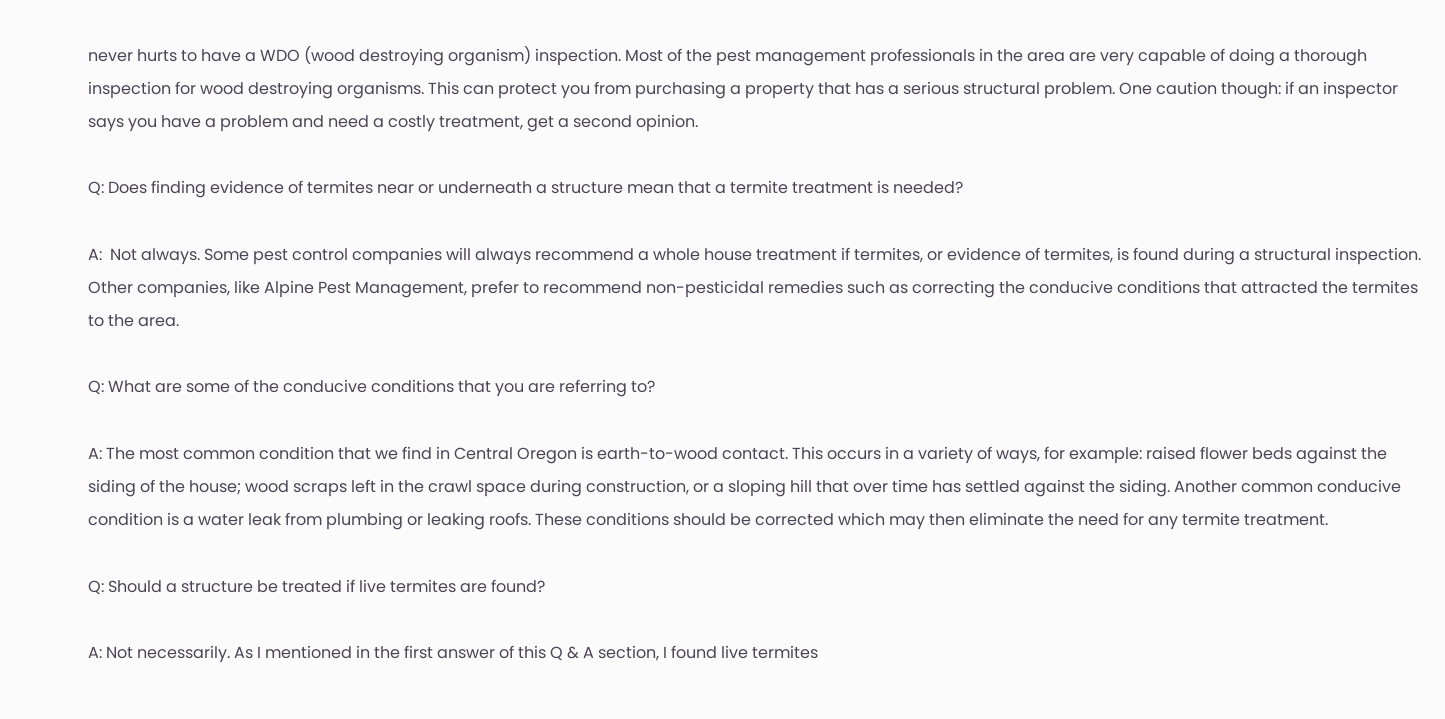never hurts to have a WDO (wood destroying organism) inspection. Most of the pest management professionals in the area are very capable of doing a thorough inspection for wood destroying organisms. This can protect you from purchasing a property that has a serious structural problem. One caution though: if an inspector says you have a problem and need a costly treatment, get a second opinion.

Q: Does finding evidence of termites near or underneath a structure mean that a termite treatment is needed?

A:  Not always. Some pest control companies will always recommend a whole house treatment if termites, or evidence of termites, is found during a structural inspection. Other companies, like Alpine Pest Management, prefer to recommend non-pesticidal remedies such as correcting the conducive conditions that attracted the termites to the area.

Q: What are some of the conducive conditions that you are referring to?

A: The most common condition that we find in Central Oregon is earth-to-wood contact. This occurs in a variety of ways, for example: raised flower beds against the siding of the house; wood scraps left in the crawl space during construction, or a sloping hill that over time has settled against the siding. Another common conducive condition is a water leak from plumbing or leaking roofs. These conditions should be corrected which may then eliminate the need for any termite treatment.

Q: Should a structure be treated if live termites are found?

A: Not necessarily. As I mentioned in the first answer of this Q & A section, I found live termites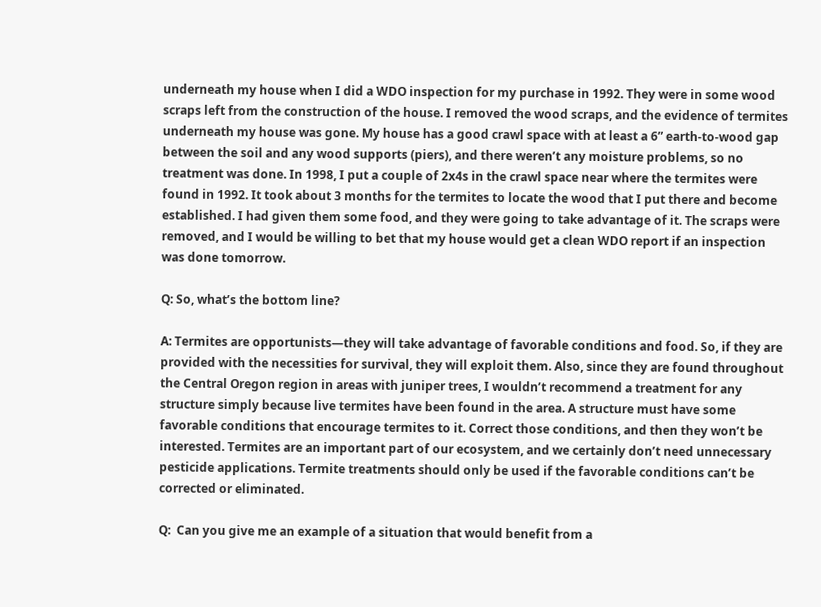underneath my house when I did a WDO inspection for my purchase in 1992. They were in some wood scraps left from the construction of the house. I removed the wood scraps, and the evidence of termites underneath my house was gone. My house has a good crawl space with at least a 6” earth-to-wood gap between the soil and any wood supports (piers), and there weren’t any moisture problems, so no treatment was done. In 1998, I put a couple of 2x4s in the crawl space near where the termites were found in 1992. It took about 3 months for the termites to locate the wood that I put there and become established. I had given them some food, and they were going to take advantage of it. The scraps were removed, and I would be willing to bet that my house would get a clean WDO report if an inspection was done tomorrow.

Q: So, what’s the bottom line?

A: Termites are opportunists—they will take advantage of favorable conditions and food. So, if they are provided with the necessities for survival, they will exploit them. Also, since they are found throughout the Central Oregon region in areas with juniper trees, I wouldn’t recommend a treatment for any structure simply because live termites have been found in the area. A structure must have some favorable conditions that encourage termites to it. Correct those conditions, and then they won’t be interested. Termites are an important part of our ecosystem, and we certainly don’t need unnecessary pesticide applications. Termite treatments should only be used if the favorable conditions can’t be corrected or eliminated.

Q:  Can you give me an example of a situation that would benefit from a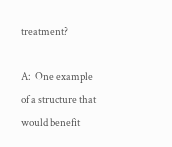treatment?

A:  One example of a structure that would benefit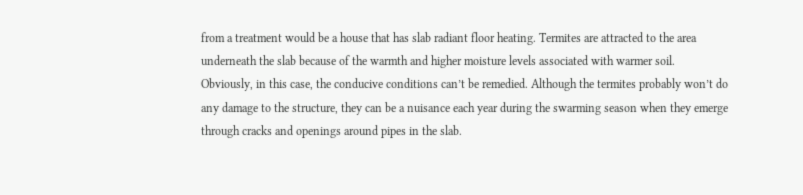from a treatment would be a house that has slab radiant floor heating. Termites are attracted to the area underneath the slab because of the warmth and higher moisture levels associated with warmer soil. Obviously, in this case, the conducive conditions can’t be remedied. Although the termites probably won’t do any damage to the structure, they can be a nuisance each year during the swarming season when they emerge through cracks and openings around pipes in the slab.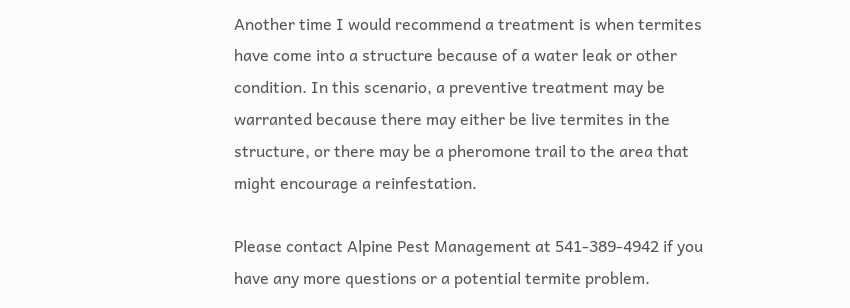Another time I would recommend a treatment is when termites have come into a structure because of a water leak or other condition. In this scenario, a preventive treatment may be warranted because there may either be live termites in the structure, or there may be a pheromone trail to the area that might encourage a reinfestation.

Please contact Alpine Pest Management at 541-389-4942 if you have any more questions or a potential termite problem.